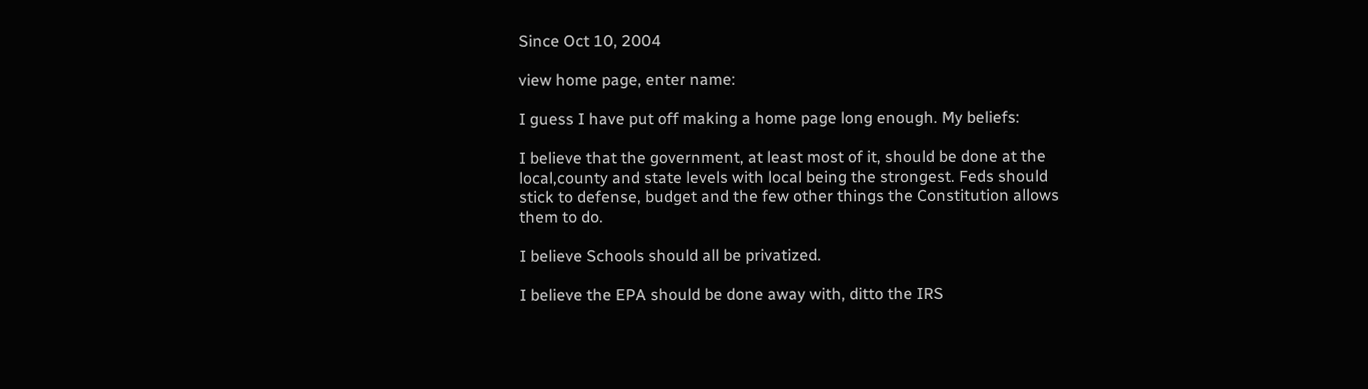Since Oct 10, 2004

view home page, enter name:

I guess I have put off making a home page long enough. My beliefs:

I believe that the government, at least most of it, should be done at the local,county and state levels with local being the strongest. Feds should stick to defense, budget and the few other things the Constitution allows them to do.

I believe Schools should all be privatized.

I believe the EPA should be done away with, ditto the IRS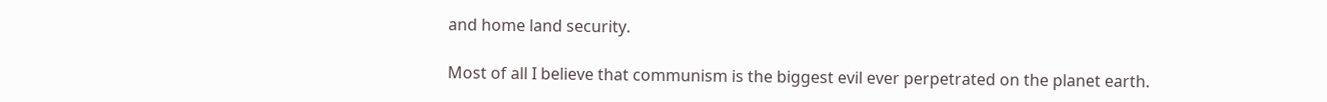and home land security.

Most of all I believe that communism is the biggest evil ever perpetrated on the planet earth.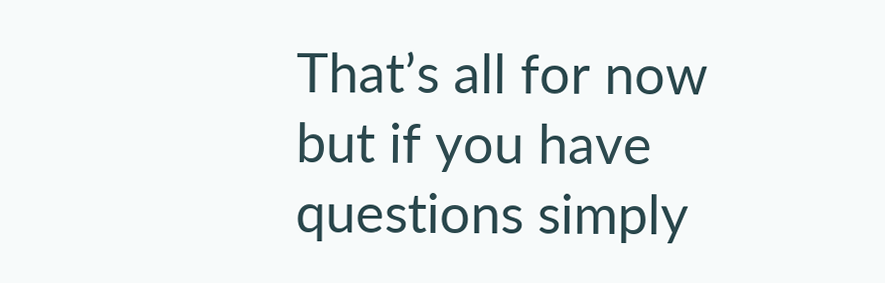That’s all for now but if you have questions simply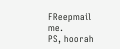FReepmail me.
PS, hoorah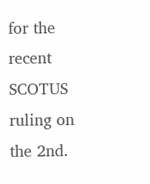for the recent SCOTUS ruling on the 2nd.